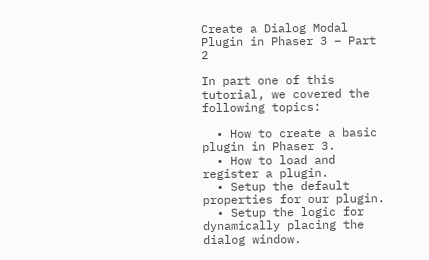Create a Dialog Modal Plugin in Phaser 3 – Part 2

In part one of this tutorial, we covered the following topics:

  • How to create a basic plugin in Phaser 3.
  • How to load and register a plugin.
  • Setup the default properties for our plugin.
  • Setup the logic for dynamically placing the dialog window.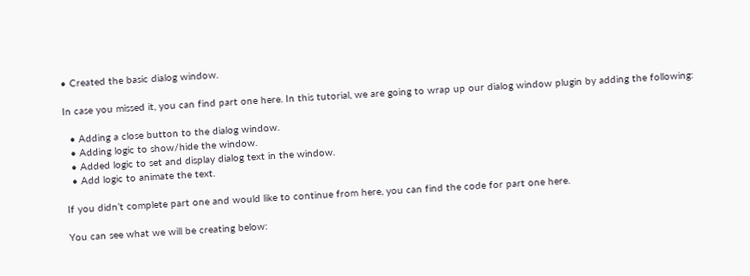• Created the basic dialog window.

In case you missed it, you can find part one here. In this tutorial, we are going to wrap up our dialog window plugin by adding the following:

  • Adding a close button to the dialog window.
  • Adding logic to show/hide the window.
  • Added logic to set and display dialog text in the window.
  • Add logic to animate the text.

If you didn’t complete part one and would like to continue from here, you can find the code for part one here.

You can see what we will be creating below: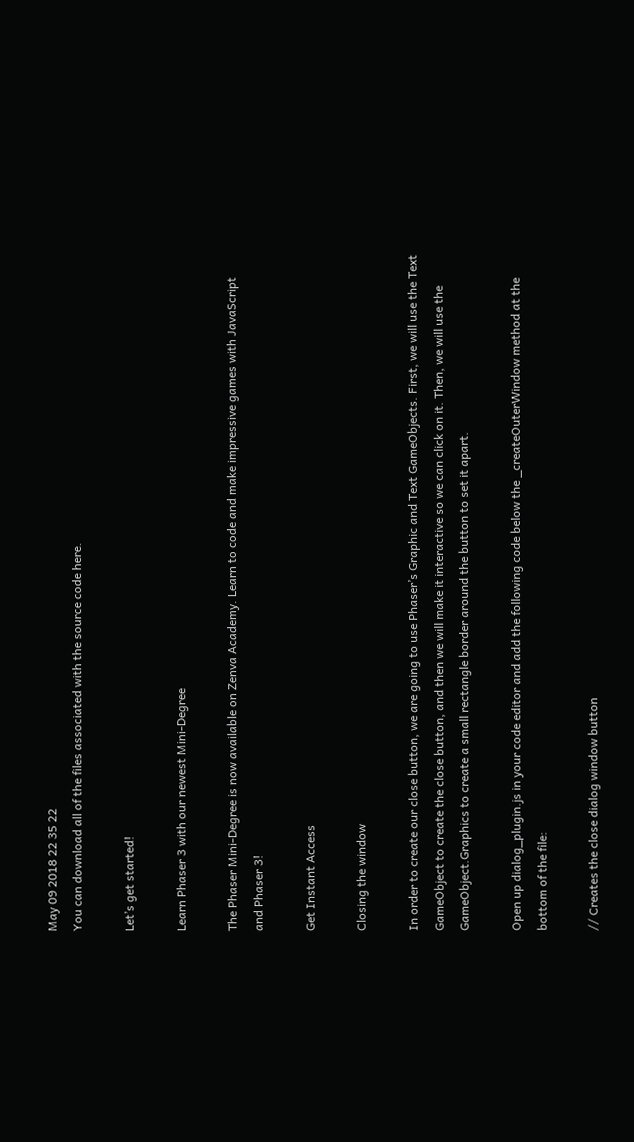May 09 2018 22 35 22
You can download all of the files associated with the source code here.

Let’s get started!

Learn Phaser 3 with our newest Mini-Degree

The Phaser Mini-Degree is now available on Zenva Academy. Learn to code and make impressive games with JavaScript and Phaser 3!

Get Instant Access

Closing the window

In order to create our close button, we are going to use Phaser’s Graphic and Text GameObjects. First, we will use the Text GameObject to create the close button, and then we will make it interactive so we can click on it. Then, we will use the GameObject.Graphics to create a small rectangle border around the button to set it apart.

Open up dialog_plugin.js in your code editor and add the following code below the _createOuterWindow method at the bottom of the file:

// Creates the close dialog window button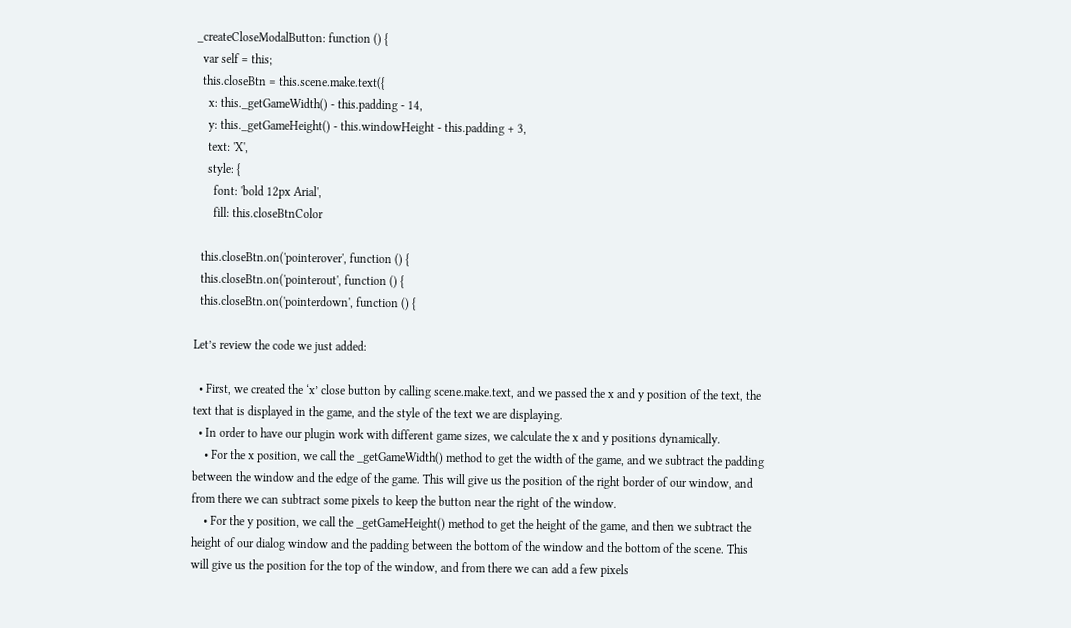_createCloseModalButton: function () {
  var self = this;
  this.closeBtn = this.scene.make.text({
    x: this._getGameWidth() - this.padding - 14,
    y: this._getGameHeight() - this.windowHeight - this.padding + 3,
    text: 'X',
    style: {
      font: 'bold 12px Arial',
      fill: this.closeBtnColor

  this.closeBtn.on('pointerover', function () {
  this.closeBtn.on('pointerout', function () {
  this.closeBtn.on('pointerdown', function () {

Let’s review the code we just added:

  • First, we created the ‘x’ close button by calling scene.make.text, and we passed the x and y position of the text, the text that is displayed in the game, and the style of the text we are displaying.
  • In order to have our plugin work with different game sizes, we calculate the x and y positions dynamically.
    • For the x position, we call the _getGameWidth() method to get the width of the game, and we subtract the padding between the window and the edge of the game. This will give us the position of the right border of our window, and from there we can subtract some pixels to keep the button near the right of the window.
    • For the y position, we call the _getGameHeight() method to get the height of the game, and then we subtract the height of our dialog window and the padding between the bottom of the window and the bottom of the scene. This will give us the position for the top of the window, and from there we can add a few pixels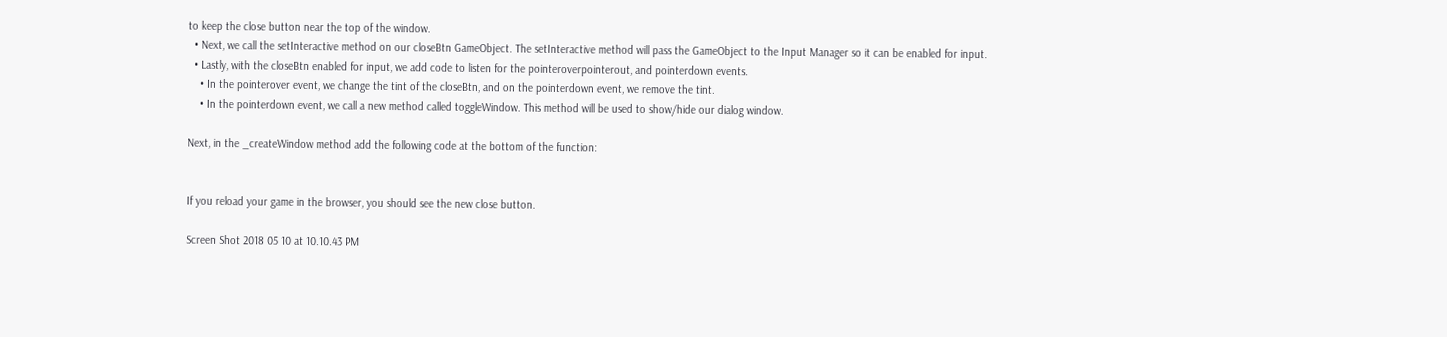to keep the close button near the top of the window.
  • Next, we call the setInteractive method on our closeBtn GameObject. The setInteractive method will pass the GameObject to the Input Manager so it can be enabled for input.
  • Lastly, with the closeBtn enabled for input, we add code to listen for the pointeroverpointerout, and pointerdown events.
    • In the pointerover event, we change the tint of the closeBtn, and on the pointerdown event, we remove the tint.
    • In the pointerdown event, we call a new method called toggleWindow. This method will be used to show/hide our dialog window.

Next, in the _createWindow method add the following code at the bottom of the function:


If you reload your game in the browser, you should see the new close button.

Screen Shot 2018 05 10 at 10.10.43 PM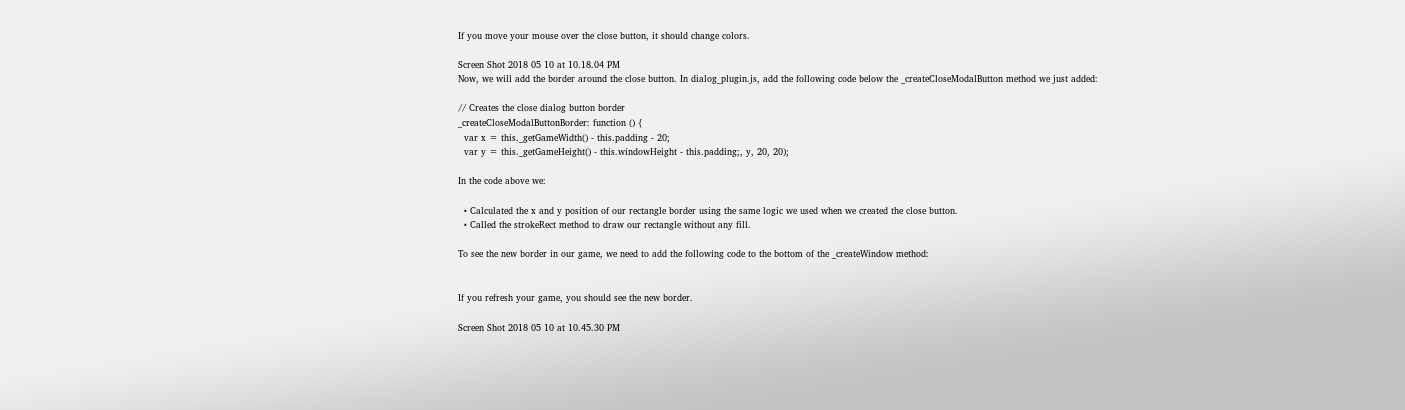If you move your mouse over the close button, it should change colors.

Screen Shot 2018 05 10 at 10.18.04 PM
Now, we will add the border around the close button. In dialog_plugin.js, add the following code below the _createCloseModalButton method we just added:

// Creates the close dialog button border
_createCloseModalButtonBorder: function () {
  var x = this._getGameWidth() - this.padding - 20;
  var y = this._getGameHeight() - this.windowHeight - this.padding;, y, 20, 20);

In the code above we:

  • Calculated the x and y position of our rectangle border using the same logic we used when we created the close button.
  • Called the strokeRect method to draw our rectangle without any fill.

To see the new border in our game, we need to add the following code to the bottom of the _createWindow method:


If you refresh your game, you should see the new border.

Screen Shot 2018 05 10 at 10.45.30 PM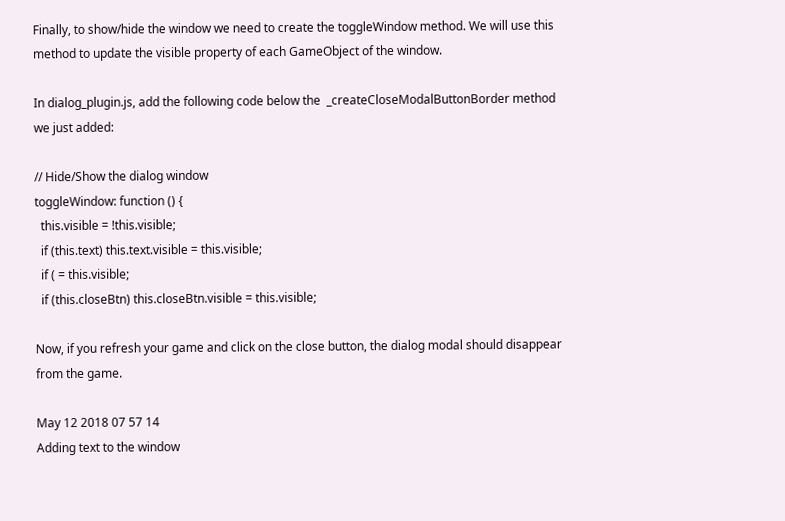Finally, to show/hide the window we need to create the toggleWindow method. We will use this method to update the visible property of each GameObject of the window.

In dialog_plugin.js, add the following code below the  _createCloseModalButtonBorder method we just added:

// Hide/Show the dialog window
toggleWindow: function () {
  this.visible = !this.visible;
  if (this.text) this.text.visible = this.visible;
  if ( = this.visible;
  if (this.closeBtn) this.closeBtn.visible = this.visible;

Now, if you refresh your game and click on the close button, the dialog modal should disappear from the game.

May 12 2018 07 57 14
Adding text to the window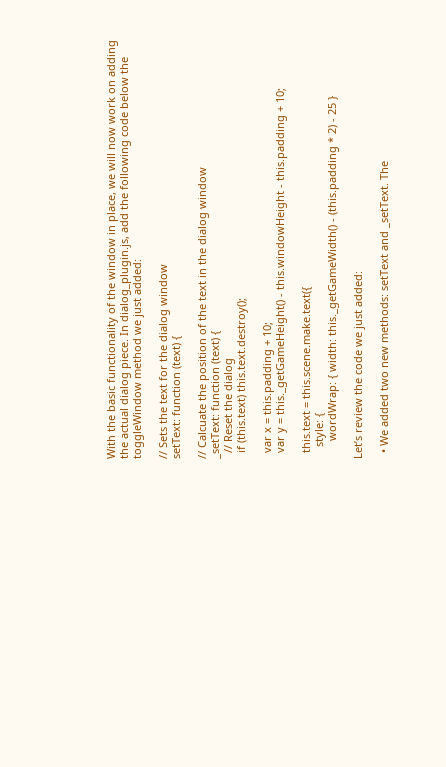With the basic functionality of the window in place, we will now work on adding the actual dialog piece. In dialog_plugin.js, add the following code below the toggleWindow method we just added:

// Sets the text for the dialog window
setText: function (text) {

// Calcuate the position of the text in the dialog window
_setText: function (text) {
  // Reset the dialog
  if (this.text) this.text.destroy();

  var x = this.padding + 10;
  var y = this._getGameHeight() - this.windowHeight - this.padding + 10;

  this.text = this.scene.make.text({
    style: {
      wordWrap: { width: this._getGameWidth() - (this.padding * 2) - 25 }

Let’s review the code we just added:

  • We added two new methods: setText and _setText. The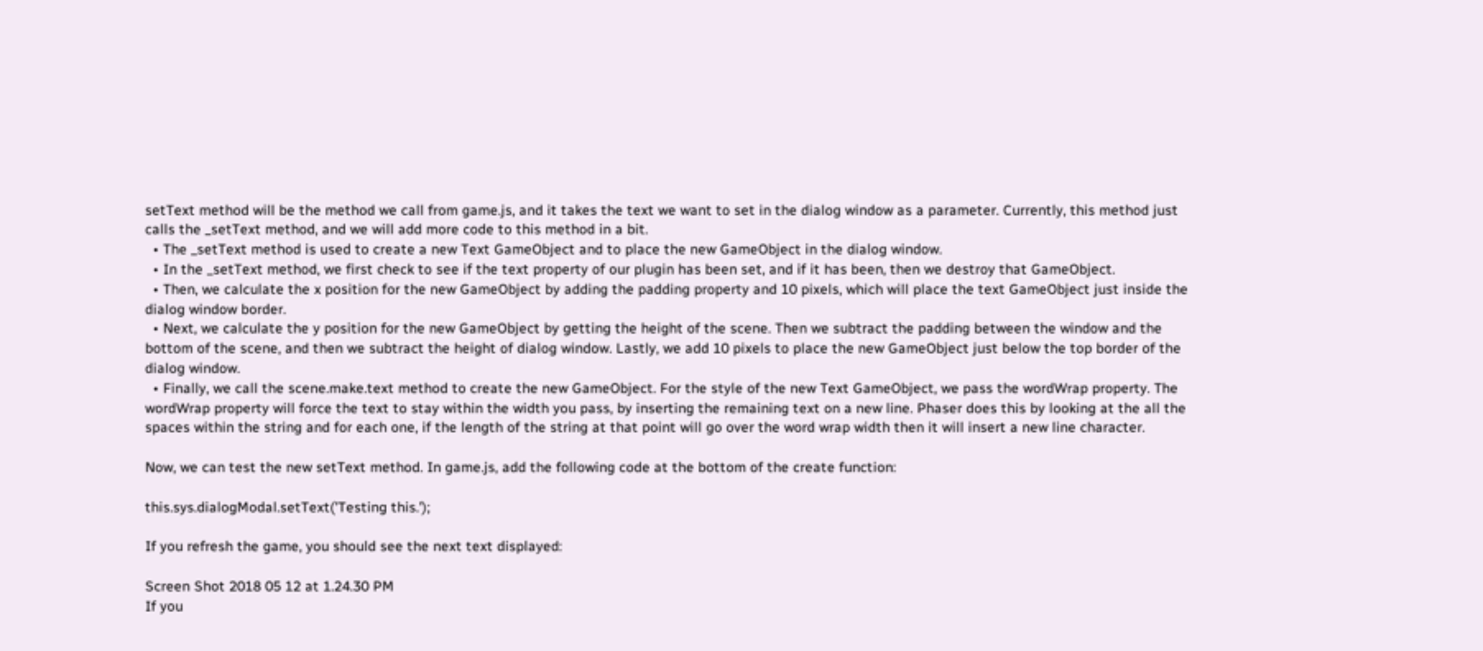setText method will be the method we call from game.js, and it takes the text we want to set in the dialog window as a parameter. Currently, this method just calls the _setText method, and we will add more code to this method in a bit.
  • The _setText method is used to create a new Text GameObject and to place the new GameObject in the dialog window.
  • In the _setText method, we first check to see if the text property of our plugin has been set, and if it has been, then we destroy that GameObject.
  • Then, we calculate the x position for the new GameObject by adding the padding property and 10 pixels, which will place the text GameObject just inside the dialog window border.
  • Next, we calculate the y position for the new GameObject by getting the height of the scene. Then we subtract the padding between the window and the bottom of the scene, and then we subtract the height of dialog window. Lastly, we add 10 pixels to place the new GameObject just below the top border of the dialog window.
  • Finally, we call the scene.make.text method to create the new GameObject. For the style of the new Text GameObject, we pass the wordWrap property. The wordWrap property will force the text to stay within the width you pass, by inserting the remaining text on a new line. Phaser does this by looking at the all the spaces within the string and for each one, if the length of the string at that point will go over the word wrap width then it will insert a new line character.

Now, we can test the new setText method. In game.js, add the following code at the bottom of the create function:

this.sys.dialogModal.setText('Testing this.');

If you refresh the game, you should see the next text displayed:

Screen Shot 2018 05 12 at 1.24.30 PM
If you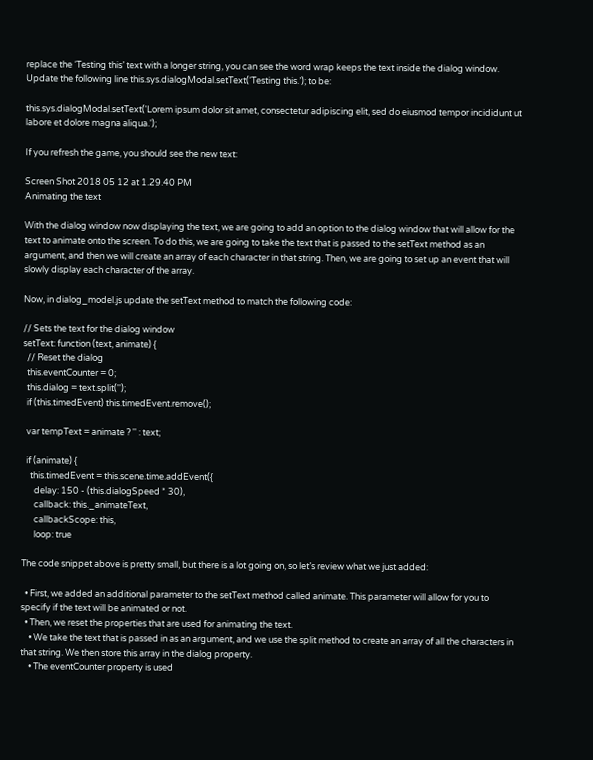replace the ‘Testing this’ text with a longer string, you can see the word wrap keeps the text inside the dialog window. Update the following line this.sys.dialogModal.setText(‘Testing this.’); to be:

this.sys.dialogModal.setText('Lorem ipsum dolor sit amet, consectetur adipiscing elit, sed do eiusmod tempor incididunt ut labore et dolore magna aliqua.');

If you refresh the game, you should see the new text:

Screen Shot 2018 05 12 at 1.29.40 PM
Animating the text

With the dialog window now displaying the text, we are going to add an option to the dialog window that will allow for the text to animate onto the screen. To do this, we are going to take the text that is passed to the setText method as an argument, and then we will create an array of each character in that string. Then, we are going to set up an event that will slowly display each character of the array.

Now, in dialog_model.js update the setText method to match the following code:

// Sets the text for the dialog window
setText: function (text, animate) {
  // Reset the dialog
  this.eventCounter = 0;
  this.dialog = text.split('');
  if (this.timedEvent) this.timedEvent.remove();

  var tempText = animate ? '' : text;

  if (animate) {
    this.timedEvent = this.scene.time.addEvent({
      delay: 150 - (this.dialogSpeed * 30),
      callback: this._animateText,
      callbackScope: this,
      loop: true

The code snippet above is pretty small, but there is a lot going on, so let’s review what we just added:

  • First, we added an additional parameter to the setText method called animate. This parameter will allow for you to specify if the text will be animated or not.
  • Then, we reset the properties that are used for animating the text.
    • We take the text that is passed in as an argument, and we use the split method to create an array of all the characters in that string. We then store this array in the dialog property.
    • The eventCounter property is used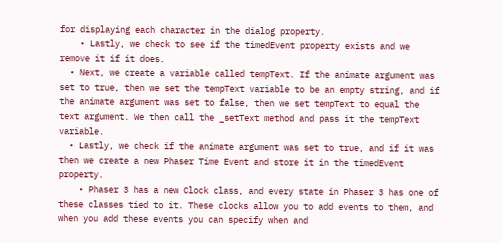for displaying each character in the dialog property.
    • Lastly, we check to see if the timedEvent property exists and we remove it if it does.
  • Next, we create a variable called tempText. If the animate argument was set to true, then we set the tempText variable to be an empty string, and if the animate argument was set to false, then we set tempText to equal the text argument. We then call the _setText method and pass it the tempText variable.
  • Lastly, we check if the animate argument was set to true, and if it was then we create a new Phaser Time Event and store it in the timedEvent property.
    • Phaser 3 has a new Clock class, and every state in Phaser 3 has one of these classes tied to it. These clocks allow you to add events to them, and when you add these events you can specify when and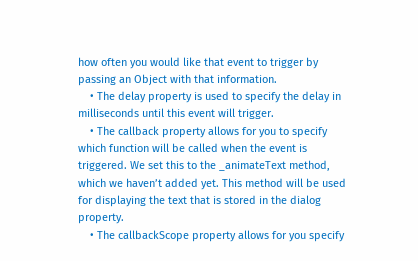how often you would like that event to trigger by passing an Object with that information.
    • The delay property is used to specify the delay in milliseconds until this event will trigger.
    • The callback property allows for you to specify which function will be called when the event is triggered. We set this to the _animateText method, which we haven’t added yet. This method will be used for displaying the text that is stored in the dialog property.
    • The callbackScope property allows for you specify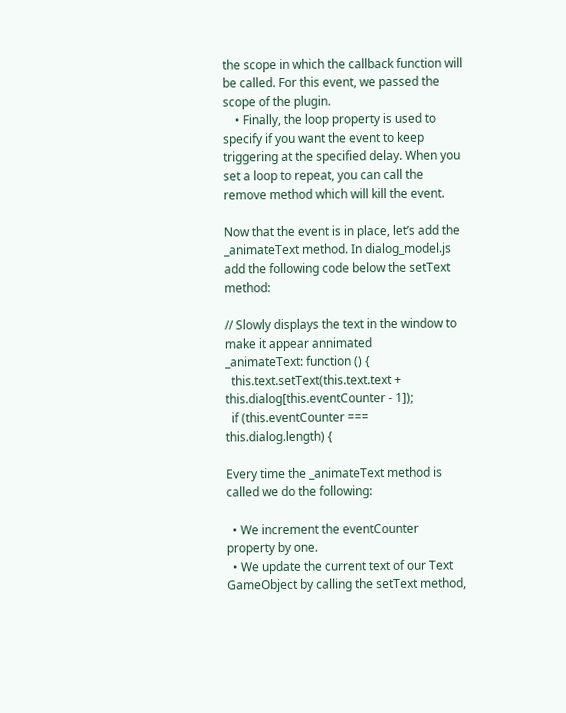the scope in which the callback function will be called. For this event, we passed the scope of the plugin.
    • Finally, the loop property is used to specify if you want the event to keep triggering at the specified delay. When you set a loop to repeat, you can call the remove method which will kill the event.

Now that the event is in place, let’s add the _animateText method. In dialog_model.js add the following code below the setText method:

// Slowly displays the text in the window to make it appear annimated
_animateText: function () {
  this.text.setText(this.text.text + this.dialog[this.eventCounter - 1]);
  if (this.eventCounter === this.dialog.length) {

Every time the _animateText method is called we do the following:

  • We increment the eventCounter property by one.
  • We update the current text of our Text GameObject by calling the setText method,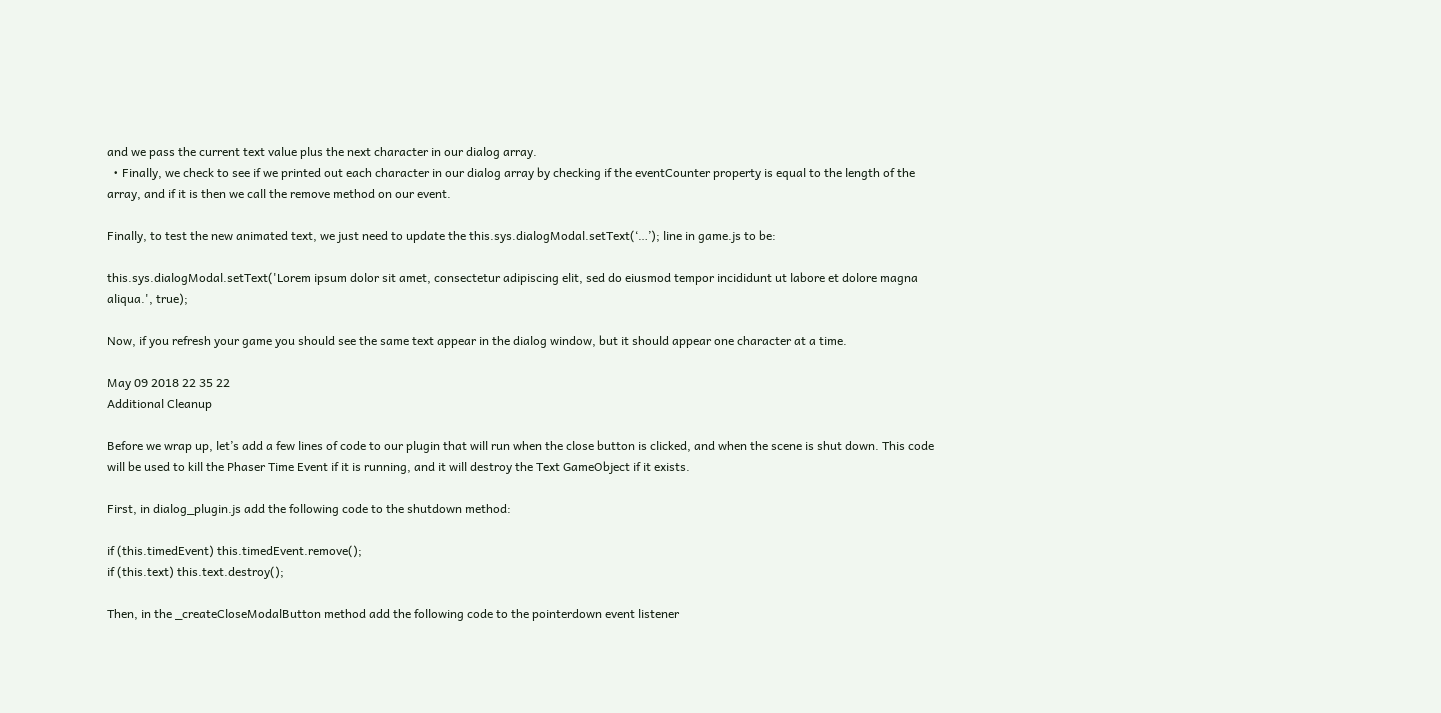and we pass the current text value plus the next character in our dialog array.
  • Finally, we check to see if we printed out each character in our dialog array by checking if the eventCounter property is equal to the length of the array, and if it is then we call the remove method on our event.

Finally, to test the new animated text, we just need to update the this.sys.dialogModal.setText(‘…’); line in game.js to be:

this.sys.dialogModal.setText('Lorem ipsum dolor sit amet, consectetur adipiscing elit, sed do eiusmod tempor incididunt ut labore et dolore magna aliqua.', true);

Now, if you refresh your game you should see the same text appear in the dialog window, but it should appear one character at a time.

May 09 2018 22 35 22
Additional Cleanup

Before we wrap up, let’s add a few lines of code to our plugin that will run when the close button is clicked, and when the scene is shut down. This code will be used to kill the Phaser Time Event if it is running, and it will destroy the Text GameObject if it exists.

First, in dialog_plugin.js add the following code to the shutdown method:

if (this.timedEvent) this.timedEvent.remove();
if (this.text) this.text.destroy();

Then, in the _createCloseModalButton method add the following code to the pointerdown event listener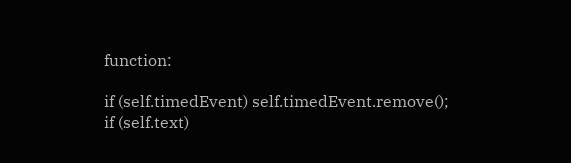function:

if (self.timedEvent) self.timedEvent.remove();
if (self.text)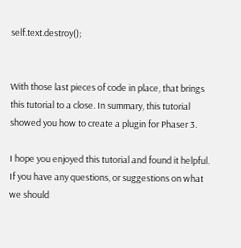self.text.destroy();


With those last pieces of code in place, that brings this tutorial to a close. In summary, this tutorial showed you how to create a plugin for Phaser 3.

I hope you enjoyed this tutorial and found it helpful. If you have any questions, or suggestions on what we should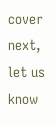cover next, let us know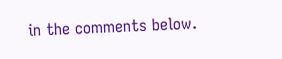in the comments below.